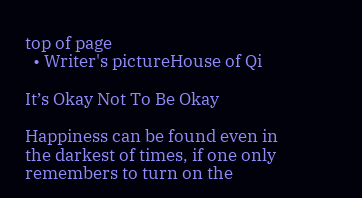top of page
  • Writer's pictureHouse of Qi

It’s Okay Not To Be Okay

Happiness can be found even in the darkest of times, if one only remembers to turn on the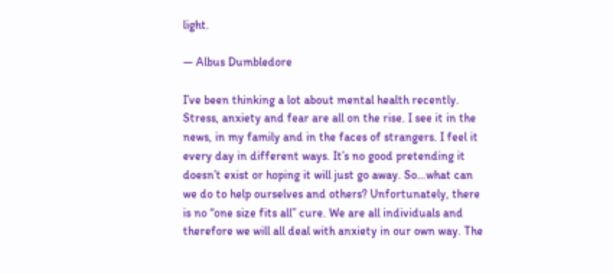light.

— Albus Dumbledore

I’ve been thinking a lot about mental health recently. Stress, anxiety and fear are all on the rise. I see it in the news, in my family and in the faces of strangers. I feel it every day in different ways. It’s no good pretending it doesn’t exist or hoping it will just go away. So…what can we do to help ourselves and others? Unfortunately, there is no “one size fits all” cure. We are all individuals and therefore we will all deal with anxiety in our own way. The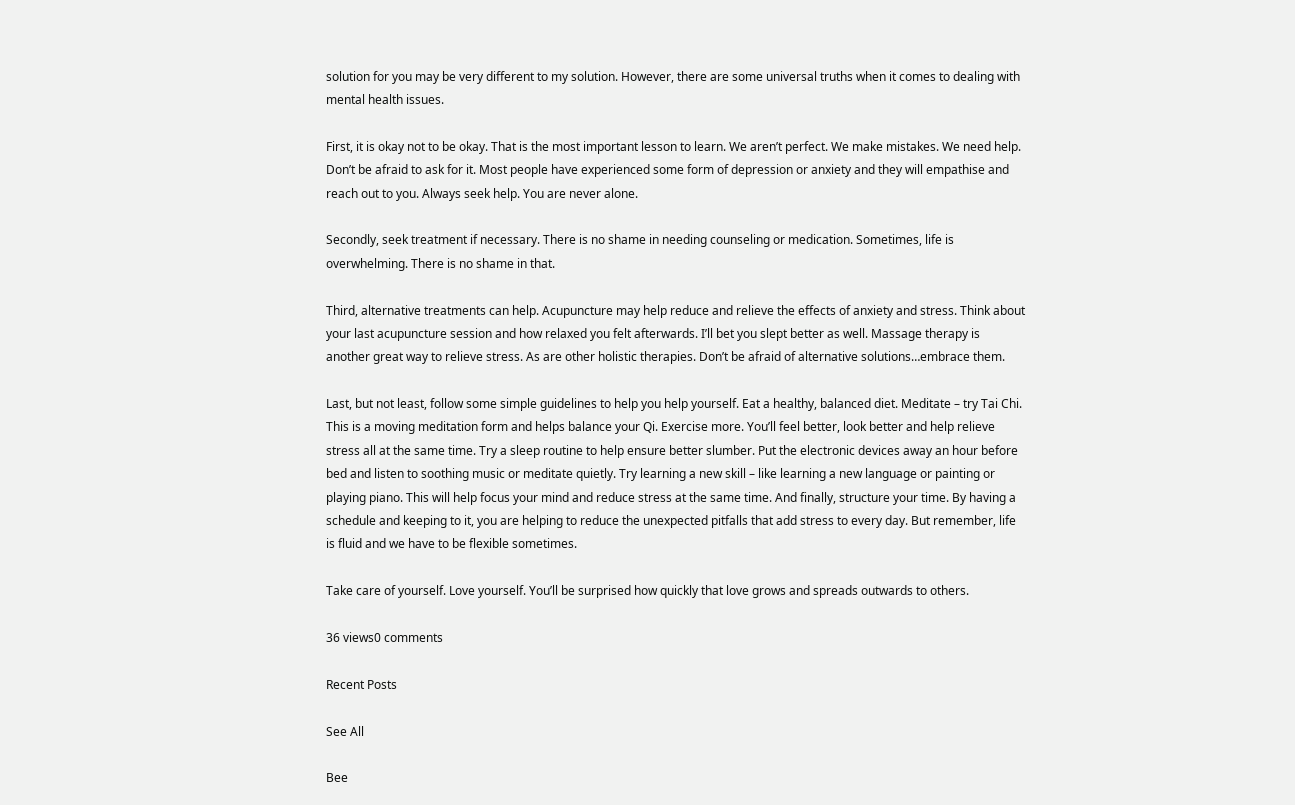solution for you may be very different to my solution. However, there are some universal truths when it comes to dealing with mental health issues.

First, it is okay not to be okay. That is the most important lesson to learn. We aren’t perfect. We make mistakes. We need help. Don’t be afraid to ask for it. Most people have experienced some form of depression or anxiety and they will empathise and reach out to you. Always seek help. You are never alone.

Secondly, seek treatment if necessary. There is no shame in needing counseling or medication. Sometimes, life is overwhelming. There is no shame in that.

Third, alternative treatments can help. Acupuncture may help reduce and relieve the effects of anxiety and stress. Think about your last acupuncture session and how relaxed you felt afterwards. I’ll bet you slept better as well. Massage therapy is another great way to relieve stress. As are other holistic therapies. Don’t be afraid of alternative solutions…embrace them.

Last, but not least, follow some simple guidelines to help you help yourself. Eat a healthy, balanced diet. Meditate – try Tai Chi. This is a moving meditation form and helps balance your Qi. Exercise more. You’ll feel better, look better and help relieve stress all at the same time. Try a sleep routine to help ensure better slumber. Put the electronic devices away an hour before bed and listen to soothing music or meditate quietly. Try learning a new skill – like learning a new language or painting or playing piano. This will help focus your mind and reduce stress at the same time. And finally, structure your time. By having a schedule and keeping to it, you are helping to reduce the unexpected pitfalls that add stress to every day. But remember, life is fluid and we have to be flexible sometimes.

Take care of yourself. Love yourself. You’ll be surprised how quickly that love grows and spreads outwards to others.

36 views0 comments

Recent Posts

See All

Bee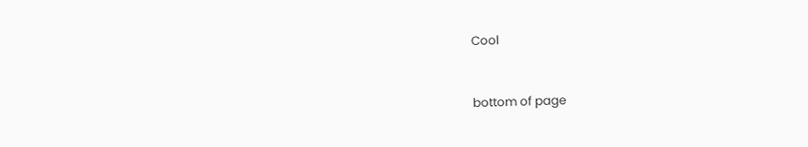Cool


bottom of page